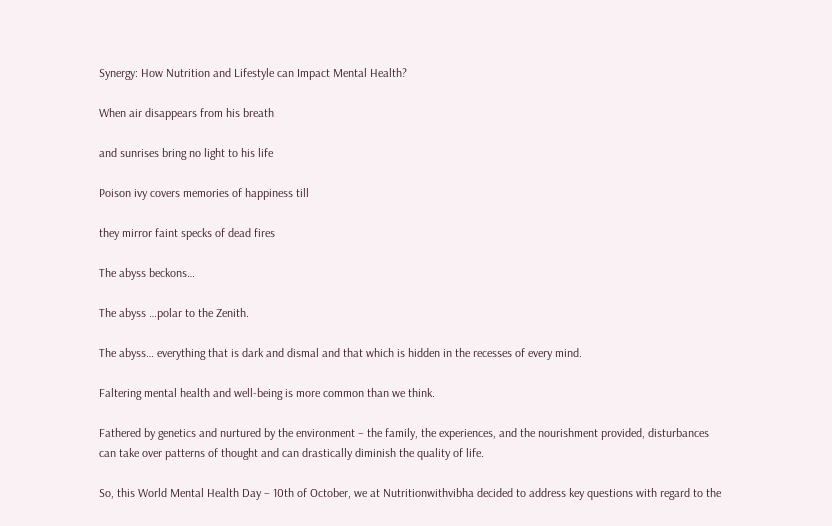Synergy: How Nutrition and Lifestyle can Impact Mental Health?

When air disappears from his breath

and sunrises bring no light to his life

Poison ivy covers memories of happiness till

they mirror faint specks of dead fires

The abyss beckons…

The abyss …polar to the Zenith.

The abyss… everything that is dark and dismal and that which is hidden in the recesses of every mind.

Faltering mental health and well-being is more common than we think.

Fathered by genetics and nurtured by the environment – the family, the experiences, and the nourishment provided, disturbances can take over patterns of thought and can drastically diminish the quality of life.

So, this World Mental Health Day – 10th of October, we at Nutritionwithvibha decided to address key questions with regard to the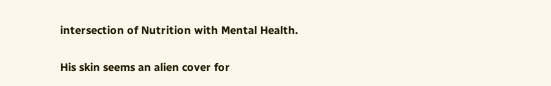intersection of Nutrition with Mental Health.

His skin seems an alien cover for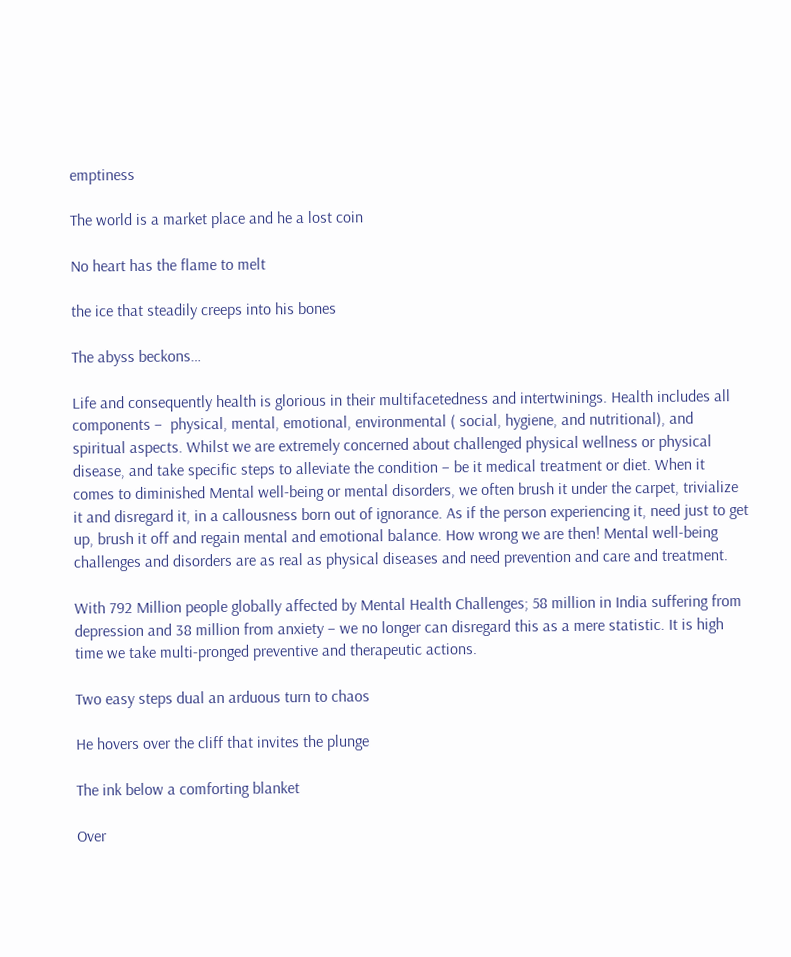emptiness

The world is a market place and he a lost coin

No heart has the flame to melt

the ice that steadily creeps into his bones

The abyss beckons…

Life and consequently health is glorious in their multifacetedness and intertwinings. Health includes all components –  physical, mental, emotional, environmental ( social, hygiene, and nutritional), and spiritual aspects. Whilst we are extremely concerned about challenged physical wellness or physical disease, and take specific steps to alleviate the condition – be it medical treatment or diet. When it comes to diminished Mental well-being or mental disorders, we often brush it under the carpet, trivialize it and disregard it, in a callousness born out of ignorance. As if the person experiencing it, need just to get up, brush it off and regain mental and emotional balance. How wrong we are then! Mental well-being challenges and disorders are as real as physical diseases and need prevention and care and treatment.

With 792 Million people globally affected by Mental Health Challenges; 58 million in India suffering from depression and 38 million from anxiety – we no longer can disregard this as a mere statistic. It is high time we take multi-pronged preventive and therapeutic actions.

Two easy steps dual an arduous turn to chaos

He hovers over the cliff that invites the plunge

The ink below a comforting blanket

Over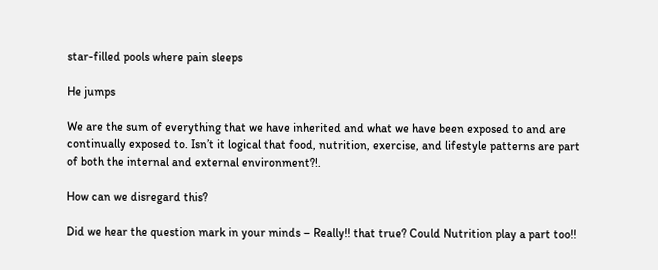star-filled pools where pain sleeps

He jumps

We are the sum of everything that we have inherited and what we have been exposed to and are continually exposed to. Isn’t it logical that food, nutrition, exercise, and lifestyle patterns are part of both the internal and external environment?!.

How can we disregard this?

Did we hear the question mark in your minds – Really!! that true? Could Nutrition play a part too!!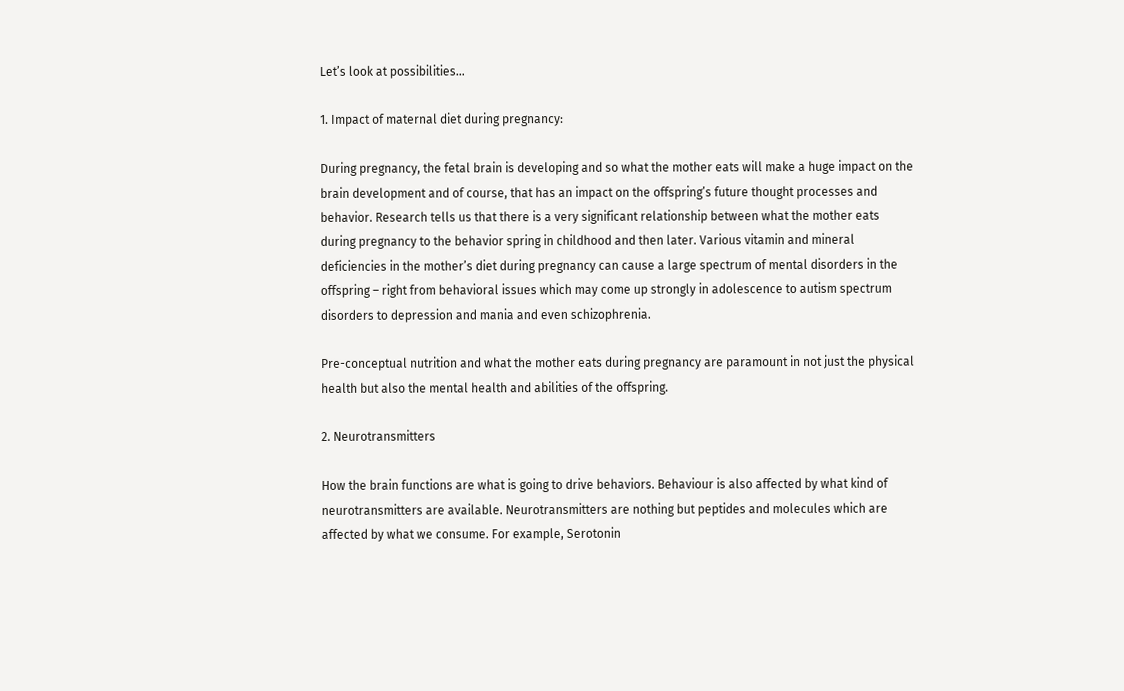Let’s look at possibilities…

1. Impact of maternal diet during pregnancy:

During pregnancy, the fetal brain is developing and so what the mother eats will make a huge impact on the brain development and of course, that has an impact on the offspring’s future thought processes and behavior. Research tells us that there is a very significant relationship between what the mother eats during pregnancy to the behavior spring in childhood and then later. Various vitamin and mineral deficiencies in the mother’s diet during pregnancy can cause a large spectrum of mental disorders in the offspring – right from behavioral issues which may come up strongly in adolescence to autism spectrum disorders to depression and mania and even schizophrenia.

Pre-conceptual nutrition and what the mother eats during pregnancy are paramount in not just the physical health but also the mental health and abilities of the offspring.

2. Neurotransmitters

How the brain functions are what is going to drive behaviors. Behaviour is also affected by what kind of neurotransmitters are available. Neurotransmitters are nothing but peptides and molecules which are affected by what we consume. For example, Serotonin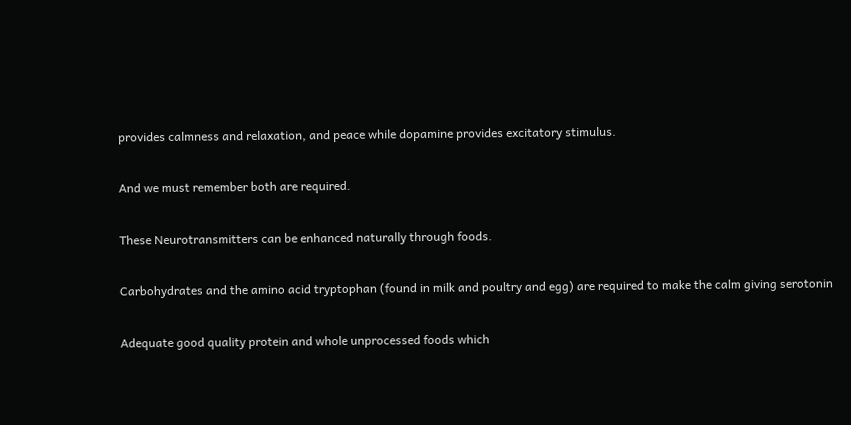provides calmness and relaxation, and peace while dopamine provides excitatory stimulus.

And we must remember both are required.

These Neurotransmitters can be enhanced naturally through foods.

Carbohydrates and the amino acid tryptophan (found in milk and poultry and egg) are required to make the calm giving serotonin

Adequate good quality protein and whole unprocessed foods which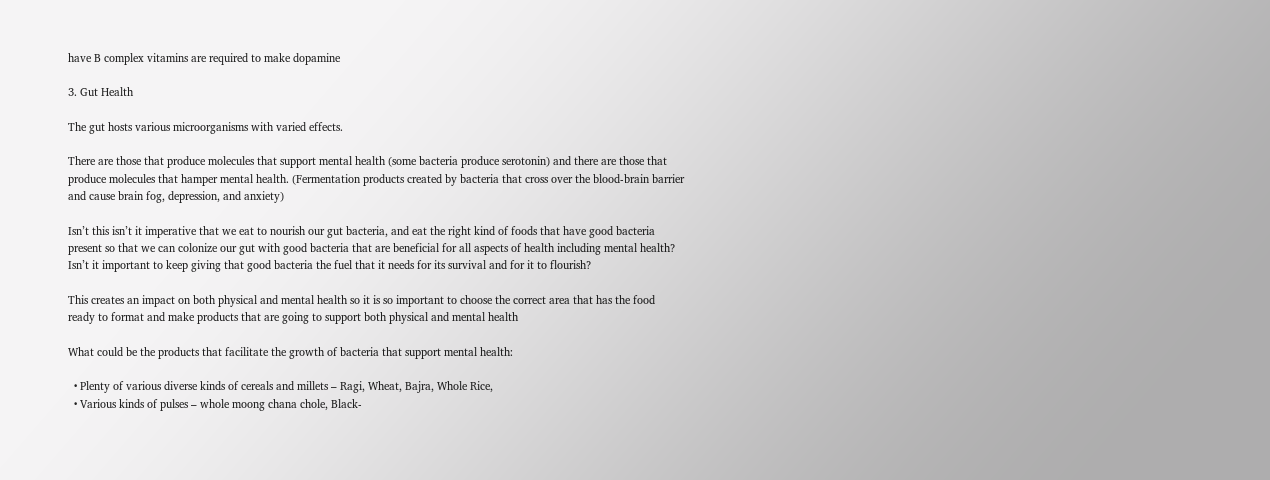have B complex vitamins are required to make dopamine

3. Gut Health

The gut hosts various microorganisms with varied effects.

There are those that produce molecules that support mental health (some bacteria produce serotonin) and there are those that produce molecules that hamper mental health. (Fermentation products created by bacteria that cross over the blood-brain barrier and cause brain fog, depression, and anxiety)

Isn’t this isn’t it imperative that we eat to nourish our gut bacteria, and eat the right kind of foods that have good bacteria present so that we can colonize our gut with good bacteria that are beneficial for all aspects of health including mental health? Isn’t it important to keep giving that good bacteria the fuel that it needs for its survival and for it to flourish?

This creates an impact on both physical and mental health so it is so important to choose the correct area that has the food ready to format and make products that are going to support both physical and mental health

What could be the products that facilitate the growth of bacteria that support mental health:

  • Plenty of various diverse kinds of cereals and millets – Ragi, Wheat, Bajra, Whole Rice,
  • Various kinds of pulses – whole moong chana chole, Black-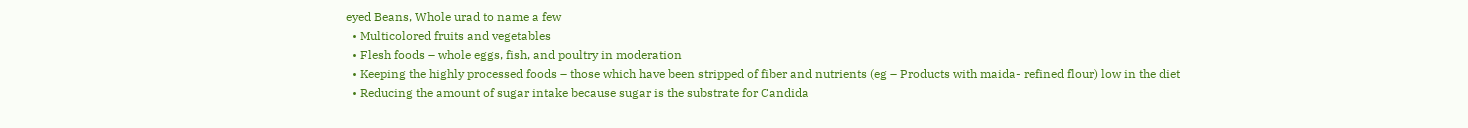eyed Beans, Whole urad to name a few
  • Multicolored fruits and vegetables
  • Flesh foods – whole eggs, fish, and poultry in moderation
  • Keeping the highly processed foods – those which have been stripped of fiber and nutrients (eg – Products with maida- refined flour) low in the diet
  • Reducing the amount of sugar intake because sugar is the substrate for Candida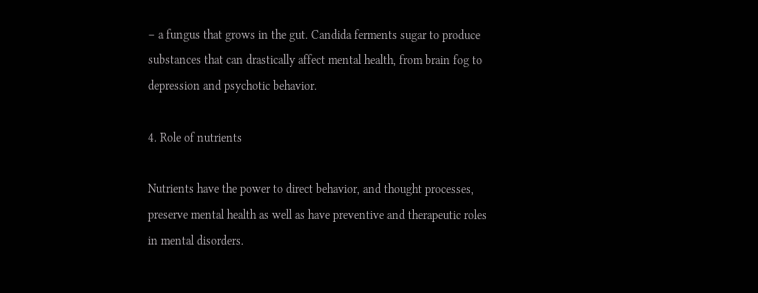– a fungus that grows in the gut. Candida ferments sugar to produce substances that can drastically affect mental health, from brain fog to depression and psychotic behavior.

4. Role of nutrients

Nutrients have the power to direct behavior, and thought processes, preserve mental health as well as have preventive and therapeutic roles in mental disorders.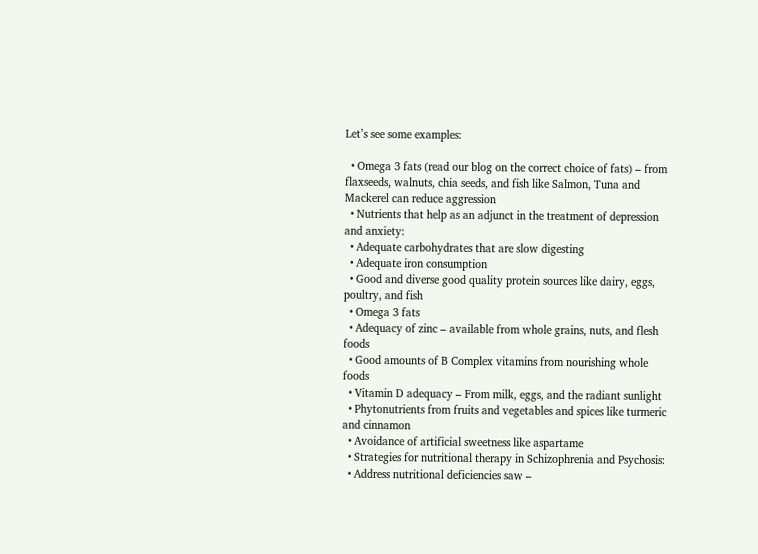Let’s see some examples:

  • Omega 3 fats (read our blog on the correct choice of fats) – from flaxseeds, walnuts, chia seeds, and fish like Salmon, Tuna and Mackerel can reduce aggression
  • Nutrients that help as an adjunct in the treatment of depression and anxiety:
  • Adequate carbohydrates that are slow digesting
  • Adequate iron consumption
  • Good and diverse good quality protein sources like dairy, eggs, poultry, and fish
  • Omega 3 fats
  • Adequacy of zinc – available from whole grains, nuts, and flesh foods
  • Good amounts of B Complex vitamins from nourishing whole foods
  • Vitamin D adequacy – From milk, eggs, and the radiant sunlight
  • Phytonutrients from fruits and vegetables and spices like turmeric and cinnamon
  • Avoidance of artificial sweetness like aspartame
  • Strategies for nutritional therapy in Schizophrenia and Psychosis:
  • Address nutritional deficiencies saw –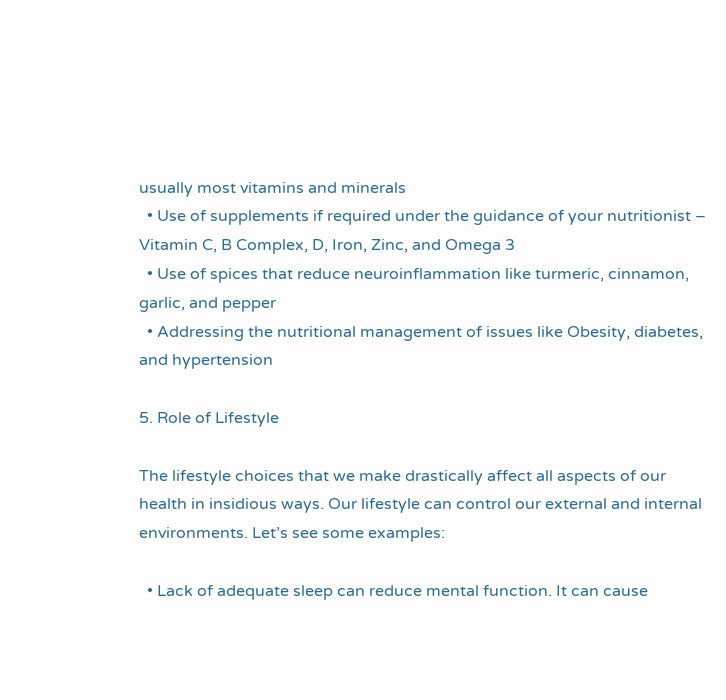usually most vitamins and minerals
  • Use of supplements if required under the guidance of your nutritionist – Vitamin C, B Complex, D, Iron, Zinc, and Omega 3
  • Use of spices that reduce neuroinflammation like turmeric, cinnamon, garlic, and pepper
  • Addressing the nutritional management of issues like Obesity, diabetes, and hypertension

5. Role of Lifestyle

The lifestyle choices that we make drastically affect all aspects of our health in insidious ways. Our lifestyle can control our external and internal environments. Let’s see some examples:

  • Lack of adequate sleep can reduce mental function. It can cause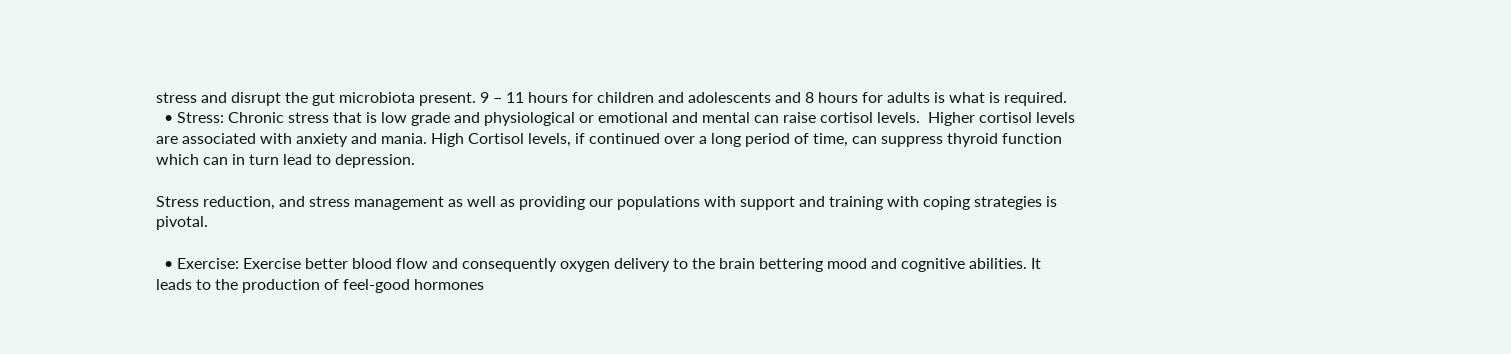stress and disrupt the gut microbiota present. 9 – 11 hours for children and adolescents and 8 hours for adults is what is required.
  • Stress: Chronic stress that is low grade and physiological or emotional and mental can raise cortisol levels.  Higher cortisol levels are associated with anxiety and mania. High Cortisol levels, if continued over a long period of time, can suppress thyroid function which can in turn lead to depression.

Stress reduction, and stress management as well as providing our populations with support and training with coping strategies is pivotal.

  • Exercise: Exercise better blood flow and consequently oxygen delivery to the brain bettering mood and cognitive abilities. It leads to the production of feel-good hormones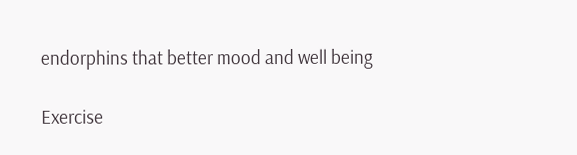endorphins that better mood and well being

Exercise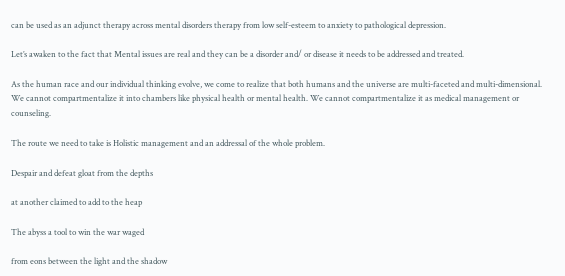can be used as an adjunct therapy across mental disorders therapy from low self-esteem to anxiety to pathological depression.

Let’s awaken to the fact that Mental issues are real and they can be a disorder and/ or disease it needs to be addressed and treated.

As the human race and our individual thinking evolve, we come to realize that both humans and the universe are multi-faceted and multi-dimensional. We cannot compartmentalize it into chambers like physical health or mental health. We cannot compartmentalize it as medical management or counseling.

The route we need to take is Holistic management and an addressal of the whole problem.

Despair and defeat gloat from the depths

at another claimed to add to the heap

The abyss a tool to win the war waged

from eons between the light and the shadow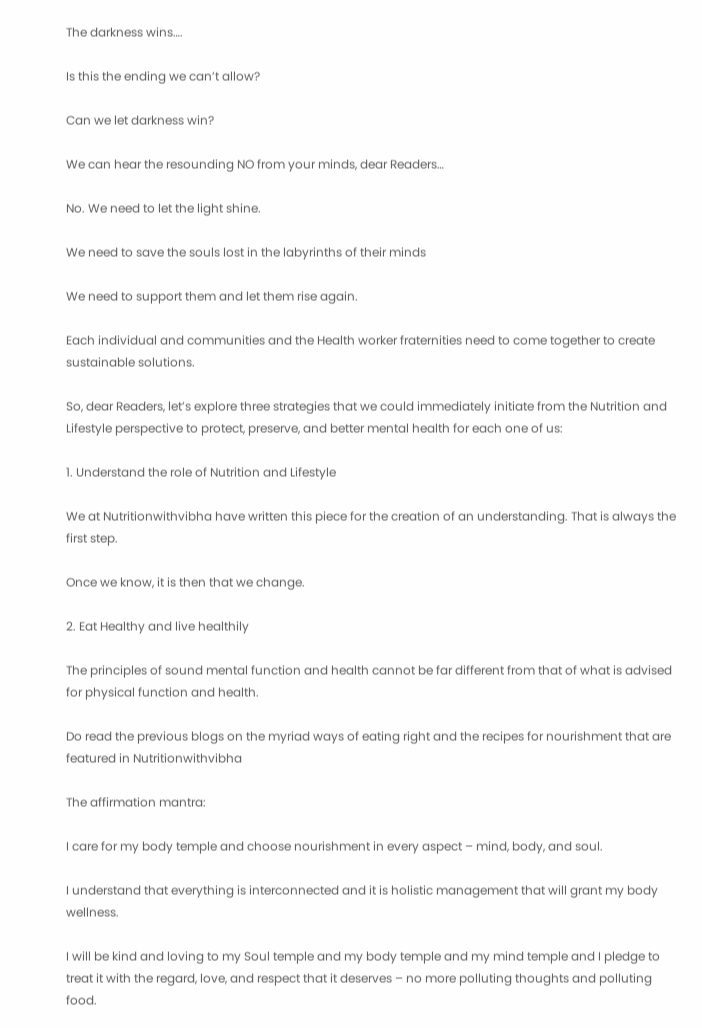The darkness wins….

Is this the ending we can’t allow?

Can we let darkness win?

We can hear the resounding NO from your minds, dear Readers…

No. We need to let the light shine.

We need to save the souls lost in the labyrinths of their minds

We need to support them and let them rise again.

Each individual and communities and the Health worker fraternities need to come together to create sustainable solutions.

So, dear Readers, let’s explore three strategies that we could immediately initiate from the Nutrition and Lifestyle perspective to protect, preserve, and better mental health for each one of us:

1. Understand the role of Nutrition and Lifestyle

We at Nutritionwithvibha have written this piece for the creation of an understanding. That is always the first step.

Once we know, it is then that we change.

2. Eat Healthy and live healthily

The principles of sound mental function and health cannot be far different from that of what is advised for physical function and health.

Do read the previous blogs on the myriad ways of eating right and the recipes for nourishment that are featured in Nutritionwithvibha

The affirmation mantra:

I care for my body temple and choose nourishment in every aspect – mind, body, and soul.

I understand that everything is interconnected and it is holistic management that will grant my body wellness.

I will be kind and loving to my Soul temple and my body temple and my mind temple and I pledge to treat it with the regard, love, and respect that it deserves – no more polluting thoughts and polluting food.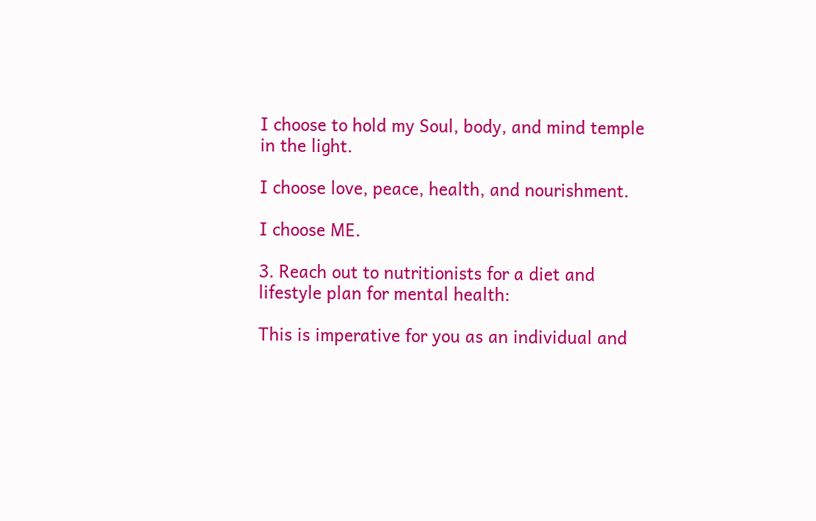I choose to hold my Soul, body, and mind temple in the light.

I choose love, peace, health, and nourishment.

I choose ME.

3. Reach out to nutritionists for a diet and lifestyle plan for mental health:

This is imperative for you as an individual and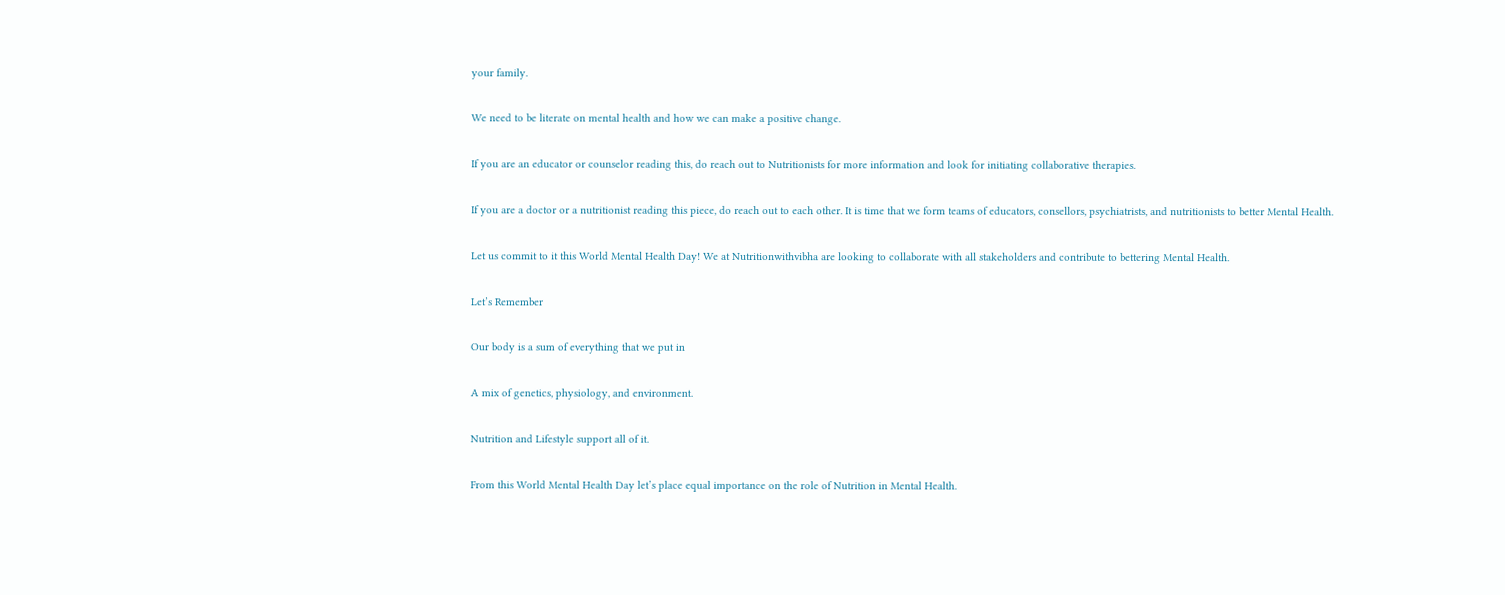your family.

We need to be literate on mental health and how we can make a positive change.

If you are an educator or counselor reading this, do reach out to Nutritionists for more information and look for initiating collaborative therapies.

If you are a doctor or a nutritionist reading this piece, do reach out to each other. It is time that we form teams of educators, consellors, psychiatrists, and nutritionists to better Mental Health.

Let us commit to it this World Mental Health Day! We at Nutritionwithvibha are looking to collaborate with all stakeholders and contribute to bettering Mental Health.

Let’s Remember

Our body is a sum of everything that we put in

A mix of genetics, physiology, and environment.

Nutrition and Lifestyle support all of it.

From this World Mental Health Day let’s place equal importance on the role of Nutrition in Mental Health.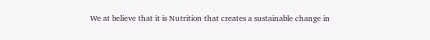We at believe that it is Nutrition that creates a sustainable change in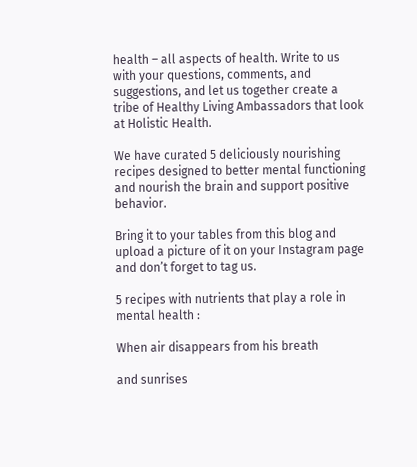health – all aspects of health. Write to us with your questions, comments, and suggestions, and let us together create a tribe of Healthy Living Ambassadors that look at Holistic Health.

We have curated 5 deliciously nourishing recipes designed to better mental functioning and nourish the brain and support positive behavior.

Bring it to your tables from this blog and upload a picture of it on your Instagram page and don’t forget to tag us.

5 recipes with nutrients that play a role in mental health :

When air disappears from his breath

and sunrises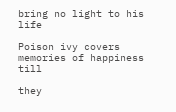bring no light to his life

Poison ivy covers memories of happiness till

they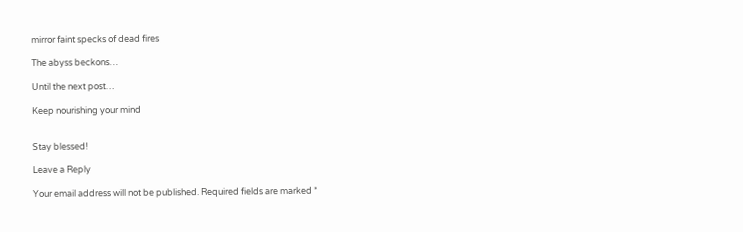mirror faint specks of dead fires

The abyss beckons…

Until the next post…

Keep nourishing your mind


Stay blessed!

Leave a Reply

Your email address will not be published. Required fields are marked *